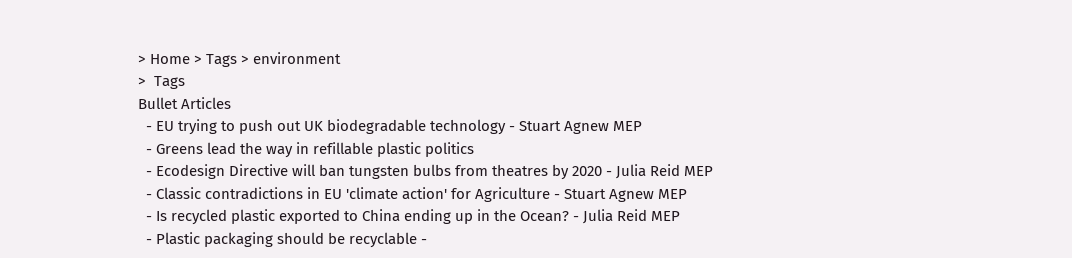> Home > Tags > environment
>  Tags
Bullet Articles
  - EU trying to push out UK biodegradable technology - Stuart Agnew MEP
  - Greens lead the way in refillable plastic politics
  - Ecodesign Directive will ban tungsten bulbs from theatres by 2020 - Julia Reid MEP
  - Classic contradictions in EU 'climate action' for Agriculture - Stuart Agnew MEP
  - Is recycled plastic exported to China ending up in the Ocean? - Julia Reid MEP
  - Plastic packaging should be recyclable -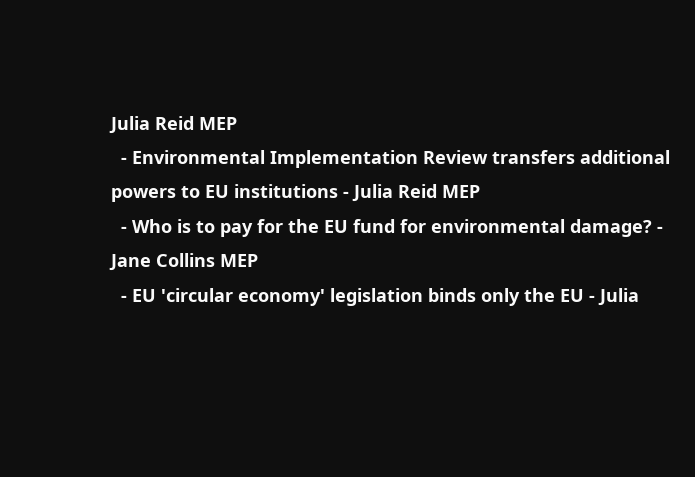Julia Reid MEP
  - Environmental Implementation Review transfers additional powers to EU institutions - Julia Reid MEP
  - Who is to pay for the EU fund for environmental damage? - Jane Collins MEP
  - EU 'circular economy' legislation binds only the EU - Julia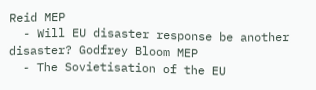Reid MEP
  - Will EU disaster response be another disaster? Godfrey Bloom MEP
  - The Sovietisation of the EU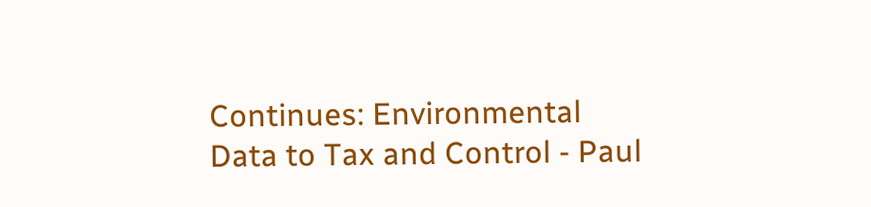Continues: Environmental Data to Tax and Control - Paul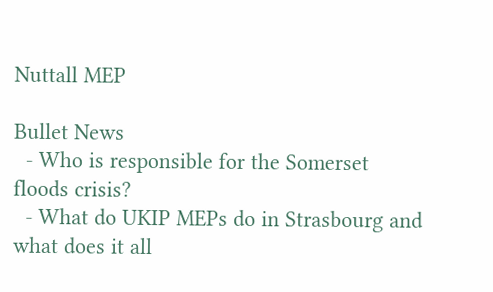Nuttall MEP

Bullet News
  - Who is responsible for the Somerset floods crisis?
  - What do UKIP MEPs do in Strasbourg and what does it all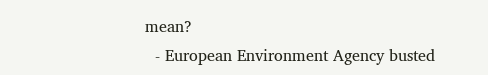mean?
  - European Environment Agency busted